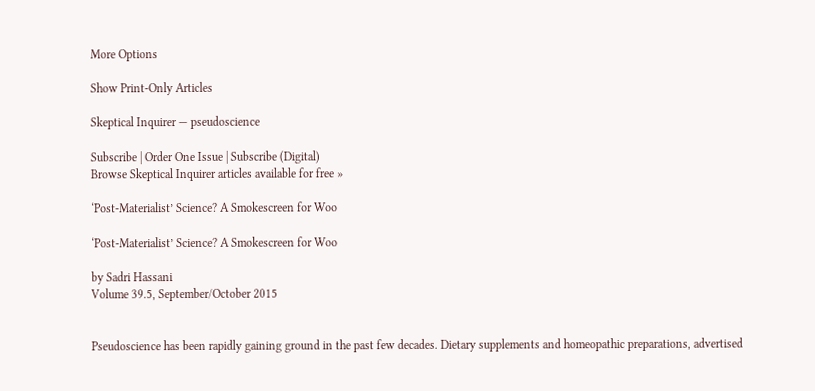More Options

Show Print-Only Articles

Skeptical Inquirer — pseudoscience

Subscribe | Order One Issue | Subscribe (Digital)
Browse Skeptical Inquirer articles available for free »

‘Post-Materialist’ Science? A Smokescreen for Woo

‘Post-Materialist’ Science? A Smokescreen for Woo

by Sadri Hassani
Volume 39.5, September/October 2015


Pseudoscience has been rapidly gaining ground in the past few decades. Dietary supplements and homeopathic preparations, advertised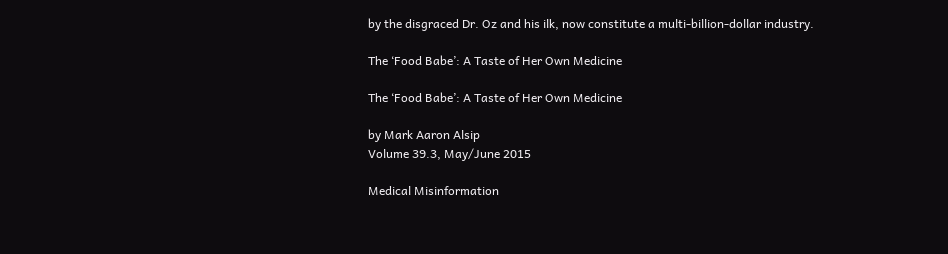by the disgraced Dr. Oz and his ilk, now constitute a multi-billion-dollar industry.

The ‘Food Babe’: A Taste of Her Own Medicine

The ‘Food Babe’: A Taste of Her Own Medicine

by Mark Aaron Alsip
Volume 39.3, May/June 2015

Medical Misinformation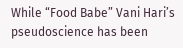While “Food Babe” Vani Hari’s pseudoscience has been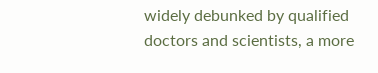widely debunked by qualified doctors and scientists, a more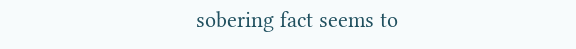sobering fact seems to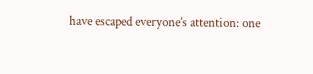have escaped everyone’s attention: one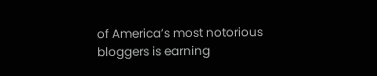of America’s most notorious bloggers is earning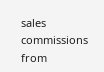sales commissions from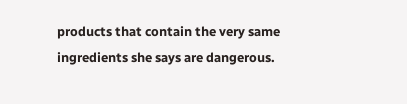products that contain the very same ingredients she says are dangerous.